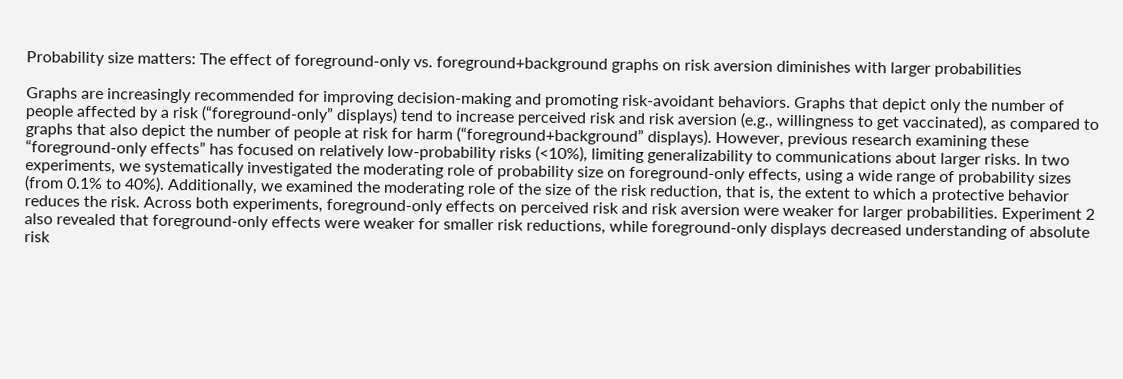Probability size matters: The effect of foreground-only vs. foreground+background graphs on risk aversion diminishes with larger probabilities

Graphs are increasingly recommended for improving decision‐making and promoting risk‐avoidant behaviors. Graphs that depict only the number of people affected by a risk (“foreground‐only” displays) tend to increase perceived risk and risk aversion (e.g., willingness to get vaccinated), as compared to graphs that also depict the number of people at risk for harm (“foreground+background” displays). However, previous research examining these “foreground‐only effects” has focused on relatively low‐probability risks (<10%), limiting generalizability to communications about larger risks. In two experiments, we systematically investigated the moderating role of probability size on foreground‐only effects, using a wide range of probability sizes (from 0.1% to 40%). Additionally, we examined the moderating role of the size of the risk reduction, that is, the extent to which a protective behavior reduces the risk. Across both experiments, foreground‐only effects on perceived risk and risk aversion were weaker for larger probabilities. Experiment 2 also revealed that foreground‐only effects were weaker for smaller risk reductions, while foreground‐only displays decreased understanding of absolute risk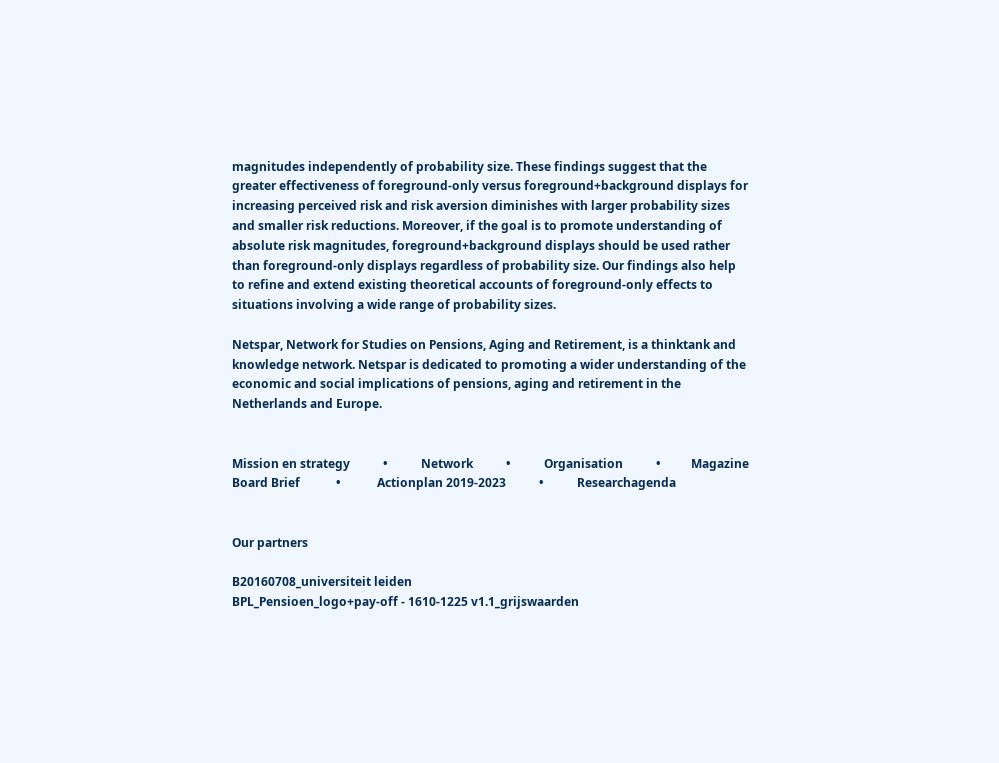magnitudes independently of probability size. These findings suggest that the greater effectiveness of foreground‐only versus foreground+background displays for increasing perceived risk and risk aversion diminishes with larger probability sizes and smaller risk reductions. Moreover, if the goal is to promote understanding of absolute risk magnitudes, foreground+background displays should be used rather than foreground‐only displays regardless of probability size. Our findings also help to refine and extend existing theoretical accounts of foreground‐only effects to situations involving a wide range of probability sizes.

Netspar, Network for Studies on Pensions, Aging and Retirement, is a thinktank and knowledge network. Netspar is dedicated to promoting a wider understanding of the economic and social implications of pensions, aging and retirement in the Netherlands and Europe.


Mission en strategy           •           Network           •           Organisation           •          Magazine
Board Brief            •            Actionplan 2019-2023           •           Researchagenda


Our partners

B20160708_universiteit leiden
BPL_Pensioen_logo+pay-off - 1610-1225 v1.1_grijswaarden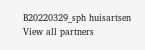B20220329_sph huisartsen
View all partners